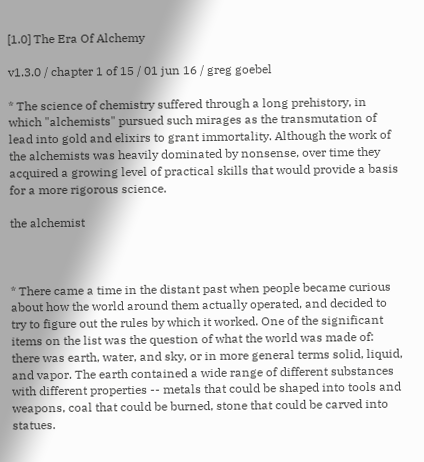[1.0] The Era Of Alchemy

v1.3.0 / chapter 1 of 15 / 01 jun 16 / greg goebel

* The science of chemistry suffered through a long prehistory, in which "alchemists" pursued such mirages as the transmutation of lead into gold and elixirs to grant immortality. Although the work of the alchemists was heavily dominated by nonsense, over time they acquired a growing level of practical skills that would provide a basis for a more rigorous science.

the alchemist



* There came a time in the distant past when people became curious about how the world around them actually operated, and decided to try to figure out the rules by which it worked. One of the significant items on the list was the question of what the world was made of: there was earth, water, and sky, or in more general terms solid, liquid, and vapor. The earth contained a wide range of different substances with different properties -- metals that could be shaped into tools and weapons, coal that could be burned, stone that could be carved into statues.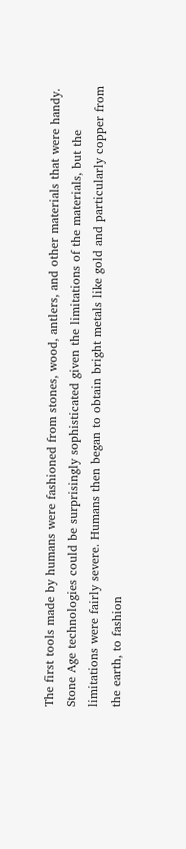The first tools made by humans were fashioned from stones, wood, antlers, and other materials that were handy. Stone Age technologies could be surprisingly sophisticated given the limitations of the materials, but the limitations were fairly severe. Humans then began to obtain bright metals like gold and particularly copper from the earth, to fashion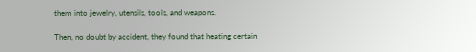them into jewelry, utensils, tools, and weapons.

Then, no doubt by accident, they found that heating certain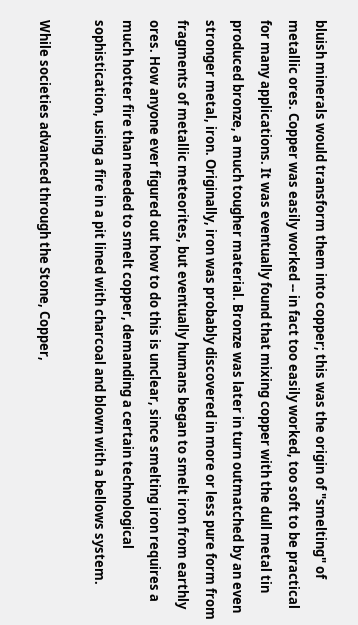bluish minerals would transform them into copper; this was the origin of "smelting" of metallic ores. Copper was easily worked -- in fact too easily worked, too soft to be practical for many applications. It was eventually found that mixing copper with the dull metal tin produced bronze, a much tougher material. Bronze was later in turn outmatched by an even stronger metal, iron. Originally, iron was probably discovered in more or less pure form from fragments of metallic meteorites, but eventually humans began to smelt iron from earthly ores. How anyone ever figured out how to do this is unclear, since smelting iron requires a much hotter fire than needed to smelt copper, demanding a certain technological sophistication, using a fire in a pit lined with charcoal and blown with a bellows system.

While societies advanced through the Stone, Copper,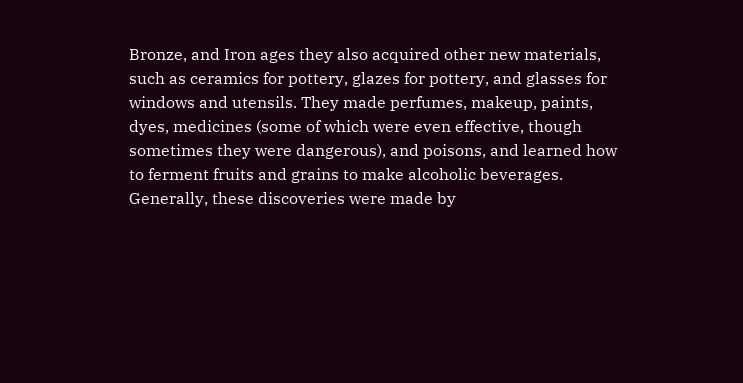Bronze, and Iron ages they also acquired other new materials, such as ceramics for pottery, glazes for pottery, and glasses for windows and utensils. They made perfumes, makeup, paints, dyes, medicines (some of which were even effective, though sometimes they were dangerous), and poisons, and learned how to ferment fruits and grains to make alcoholic beverages. Generally, these discoveries were made by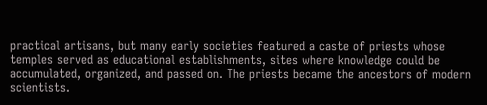practical artisans, but many early societies featured a caste of priests whose temples served as educational establishments, sites where knowledge could be accumulated, organized, and passed on. The priests became the ancestors of modern scientists.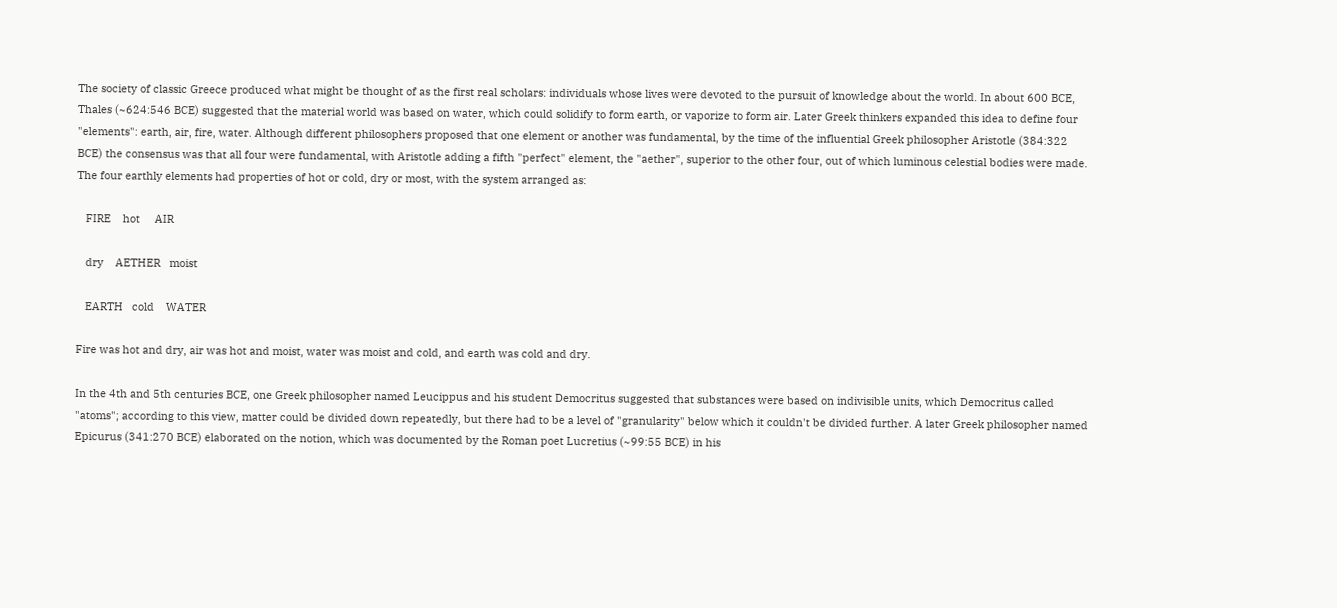The society of classic Greece produced what might be thought of as the first real scholars: individuals whose lives were devoted to the pursuit of knowledge about the world. In about 600 BCE, Thales (~624:546 BCE) suggested that the material world was based on water, which could solidify to form earth, or vaporize to form air. Later Greek thinkers expanded this idea to define four "elements": earth, air, fire, water. Although different philosophers proposed that one element or another was fundamental, by the time of the influential Greek philosopher Aristotle (384:322 BCE) the consensus was that all four were fundamental, with Aristotle adding a fifth "perfect" element, the "aether", superior to the other four, out of which luminous celestial bodies were made. The four earthly elements had properties of hot or cold, dry or most, with the system arranged as:

   FIRE    hot     AIR

   dry    AETHER   moist

   EARTH   cold    WATER

Fire was hot and dry, air was hot and moist, water was moist and cold, and earth was cold and dry.

In the 4th and 5th centuries BCE, one Greek philosopher named Leucippus and his student Democritus suggested that substances were based on indivisible units, which Democritus called "atoms"; according to this view, matter could be divided down repeatedly, but there had to be a level of "granularity" below which it couldn't be divided further. A later Greek philosopher named Epicurus (341:270 BCE) elaborated on the notion, which was documented by the Roman poet Lucretius (~99:55 BCE) in his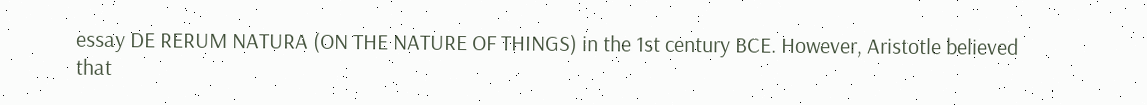essay DE RERUM NATURA (ON THE NATURE OF THINGS) in the 1st century BCE. However, Aristotle believed that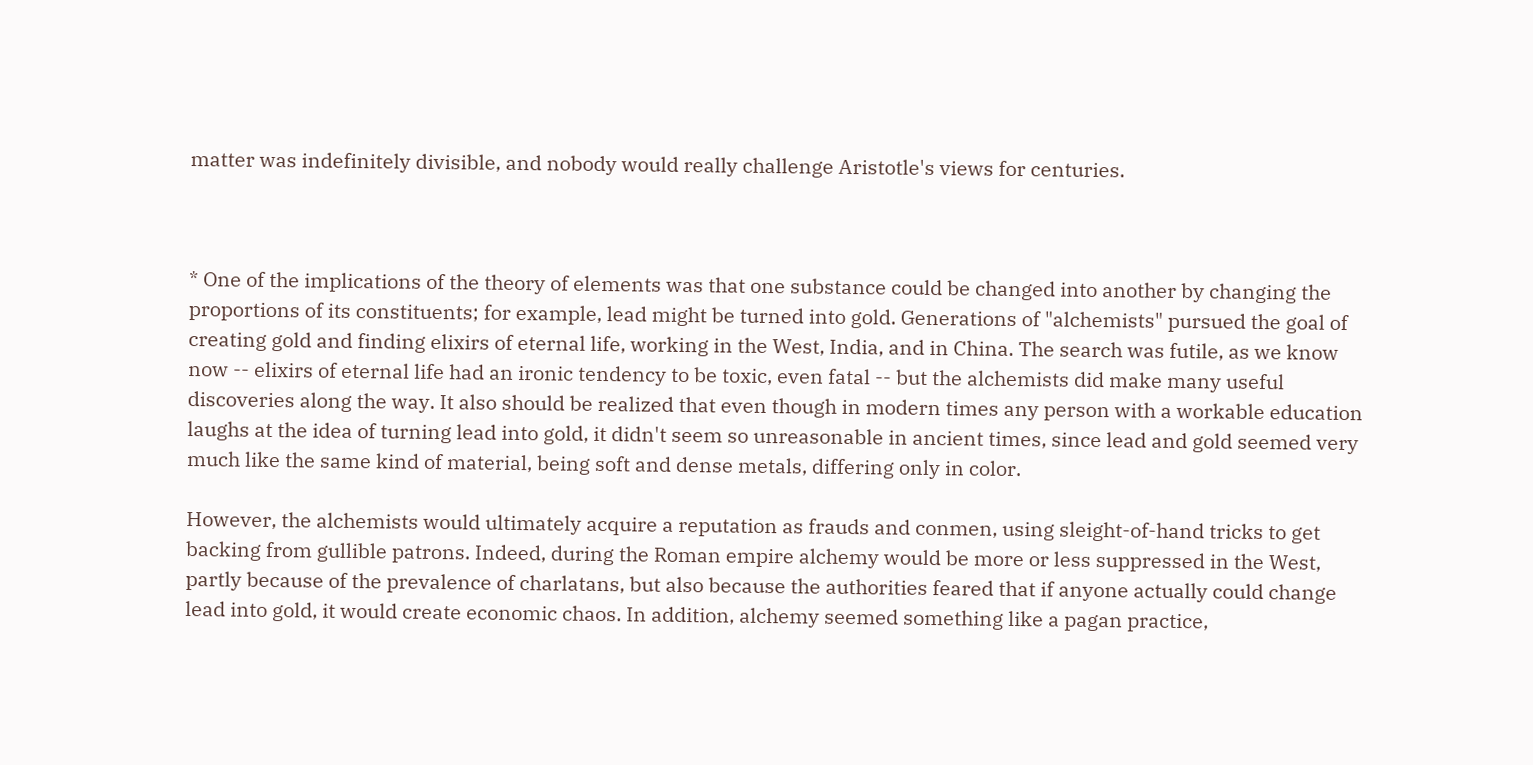matter was indefinitely divisible, and nobody would really challenge Aristotle's views for centuries.



* One of the implications of the theory of elements was that one substance could be changed into another by changing the proportions of its constituents; for example, lead might be turned into gold. Generations of "alchemists" pursued the goal of creating gold and finding elixirs of eternal life, working in the West, India, and in China. The search was futile, as we know now -- elixirs of eternal life had an ironic tendency to be toxic, even fatal -- but the alchemists did make many useful discoveries along the way. It also should be realized that even though in modern times any person with a workable education laughs at the idea of turning lead into gold, it didn't seem so unreasonable in ancient times, since lead and gold seemed very much like the same kind of material, being soft and dense metals, differing only in color.

However, the alchemists would ultimately acquire a reputation as frauds and conmen, using sleight-of-hand tricks to get backing from gullible patrons. Indeed, during the Roman empire alchemy would be more or less suppressed in the West, partly because of the prevalence of charlatans, but also because the authorities feared that if anyone actually could change lead into gold, it would create economic chaos. In addition, alchemy seemed something like a pagan practice,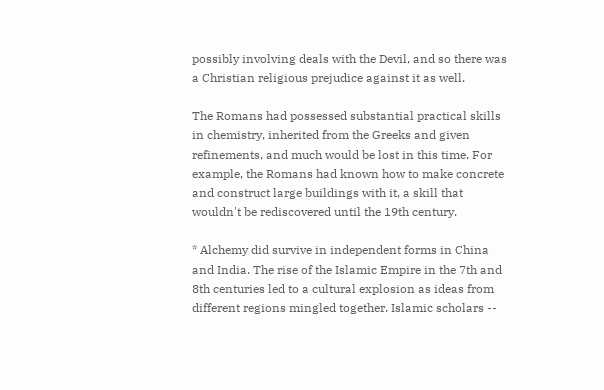possibly involving deals with the Devil, and so there was a Christian religious prejudice against it as well.

The Romans had possessed substantial practical skills in chemistry, inherited from the Greeks and given refinements, and much would be lost in this time. For example, the Romans had known how to make concrete and construct large buildings with it, a skill that wouldn't be rediscovered until the 19th century.

* Alchemy did survive in independent forms in China and India. The rise of the Islamic Empire in the 7th and 8th centuries led to a cultural explosion as ideas from different regions mingled together. Islamic scholars --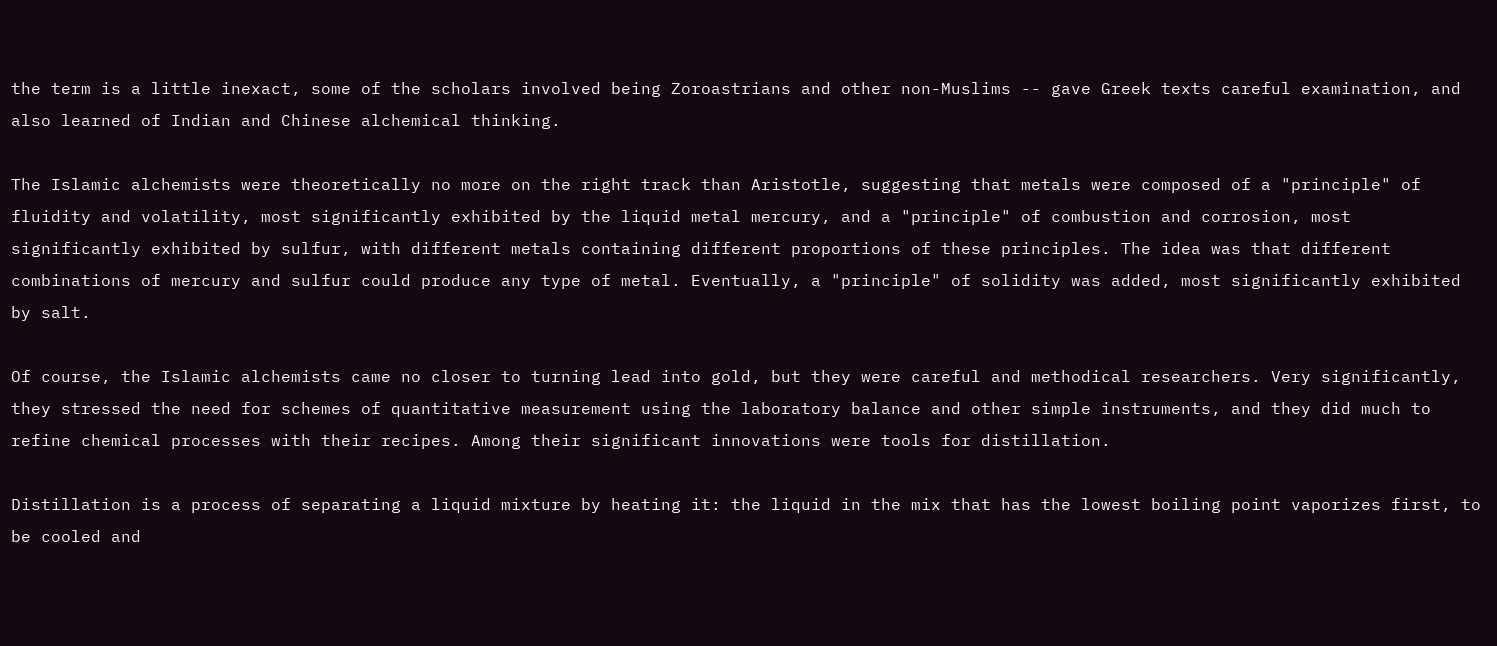the term is a little inexact, some of the scholars involved being Zoroastrians and other non-Muslims -- gave Greek texts careful examination, and also learned of Indian and Chinese alchemical thinking.

The Islamic alchemists were theoretically no more on the right track than Aristotle, suggesting that metals were composed of a "principle" of fluidity and volatility, most significantly exhibited by the liquid metal mercury, and a "principle" of combustion and corrosion, most significantly exhibited by sulfur, with different metals containing different proportions of these principles. The idea was that different combinations of mercury and sulfur could produce any type of metal. Eventually, a "principle" of solidity was added, most significantly exhibited by salt.

Of course, the Islamic alchemists came no closer to turning lead into gold, but they were careful and methodical researchers. Very significantly, they stressed the need for schemes of quantitative measurement using the laboratory balance and other simple instruments, and they did much to refine chemical processes with their recipes. Among their significant innovations were tools for distillation.

Distillation is a process of separating a liquid mixture by heating it: the liquid in the mix that has the lowest boiling point vaporizes first, to be cooled and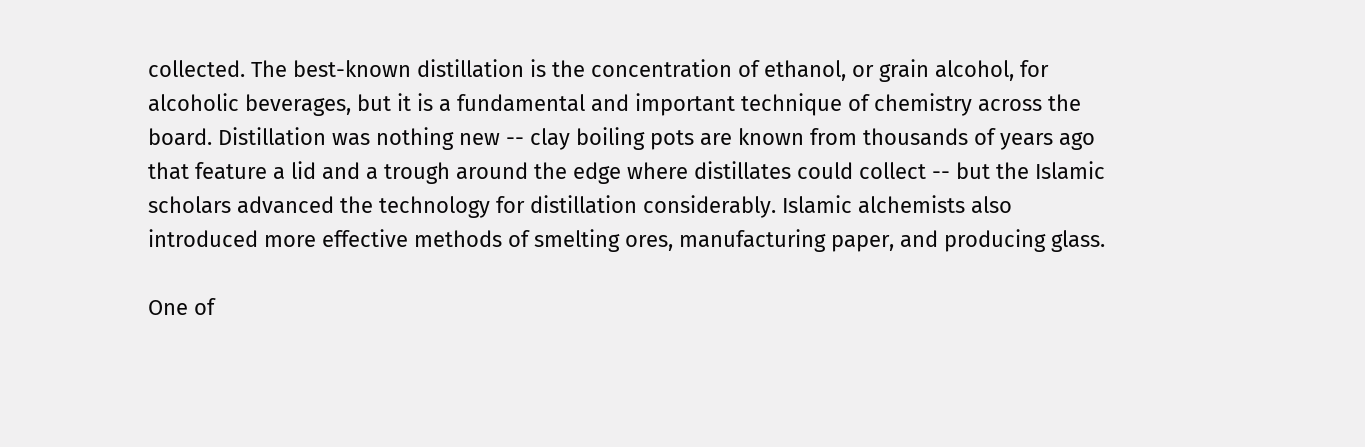collected. The best-known distillation is the concentration of ethanol, or grain alcohol, for alcoholic beverages, but it is a fundamental and important technique of chemistry across the board. Distillation was nothing new -- clay boiling pots are known from thousands of years ago that feature a lid and a trough around the edge where distillates could collect -- but the Islamic scholars advanced the technology for distillation considerably. Islamic alchemists also introduced more effective methods of smelting ores, manufacturing paper, and producing glass.

One of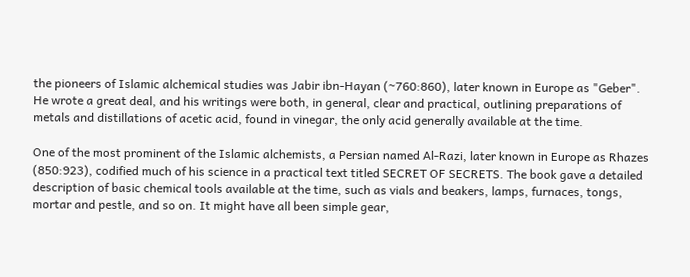the pioneers of Islamic alchemical studies was Jabir ibn-Hayan (~760:860), later known in Europe as "Geber". He wrote a great deal, and his writings were both, in general, clear and practical, outlining preparations of metals and distillations of acetic acid, found in vinegar, the only acid generally available at the time.

One of the most prominent of the Islamic alchemists, a Persian named Al-Razi, later known in Europe as Rhazes (850:923), codified much of his science in a practical text titled SECRET OF SECRETS. The book gave a detailed description of basic chemical tools available at the time, such as vials and beakers, lamps, furnaces, tongs, mortar and pestle, and so on. It might have all been simple gear,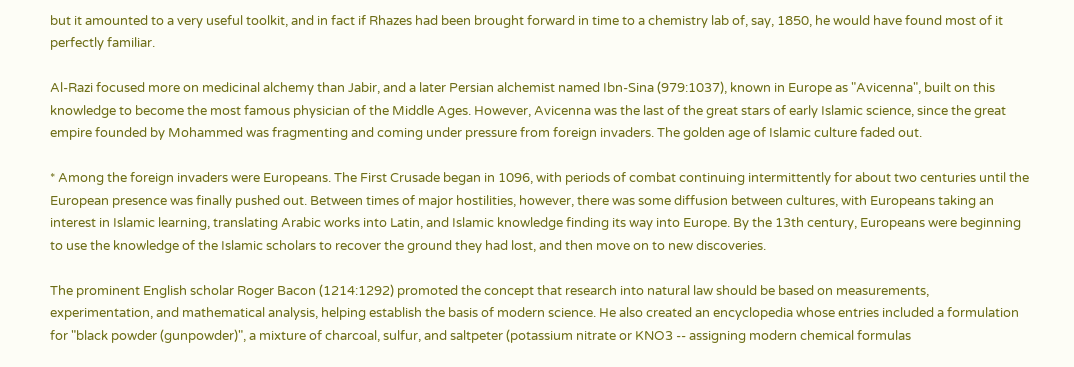but it amounted to a very useful toolkit, and in fact if Rhazes had been brought forward in time to a chemistry lab of, say, 1850, he would have found most of it perfectly familiar.

Al-Razi focused more on medicinal alchemy than Jabir, and a later Persian alchemist named Ibn-Sina (979:1037), known in Europe as "Avicenna", built on this knowledge to become the most famous physician of the Middle Ages. However, Avicenna was the last of the great stars of early Islamic science, since the great empire founded by Mohammed was fragmenting and coming under pressure from foreign invaders. The golden age of Islamic culture faded out.

* Among the foreign invaders were Europeans. The First Crusade began in 1096, with periods of combat continuing intermittently for about two centuries until the European presence was finally pushed out. Between times of major hostilities, however, there was some diffusion between cultures, with Europeans taking an interest in Islamic learning, translating Arabic works into Latin, and Islamic knowledge finding its way into Europe. By the 13th century, Europeans were beginning to use the knowledge of the Islamic scholars to recover the ground they had lost, and then move on to new discoveries.

The prominent English scholar Roger Bacon (1214:1292) promoted the concept that research into natural law should be based on measurements, experimentation, and mathematical analysis, helping establish the basis of modern science. He also created an encyclopedia whose entries included a formulation for "black powder (gunpowder)", a mixture of charcoal, sulfur, and saltpeter (potassium nitrate or KNO3 -- assigning modern chemical formulas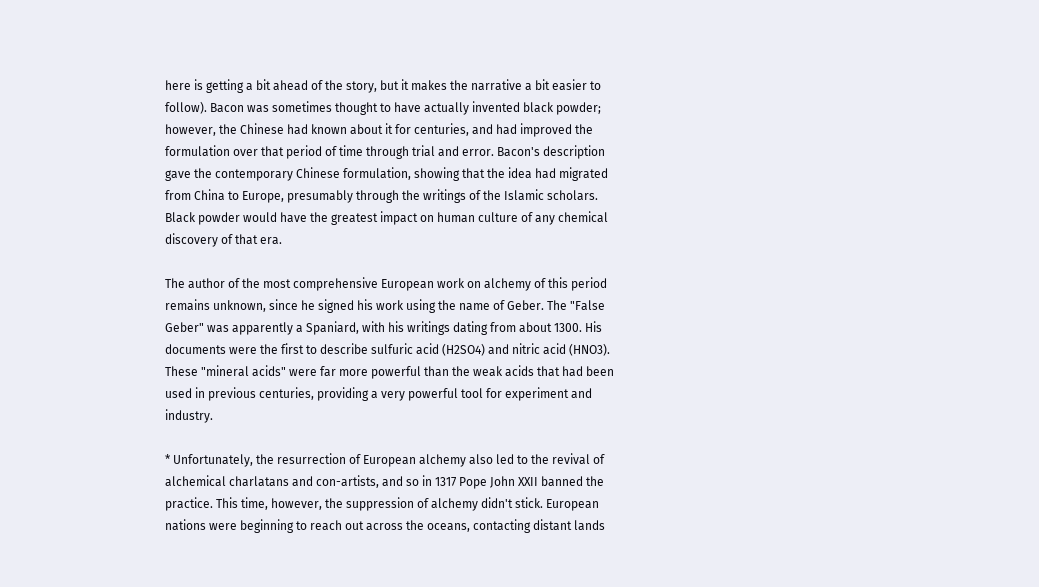here is getting a bit ahead of the story, but it makes the narrative a bit easier to follow). Bacon was sometimes thought to have actually invented black powder; however, the Chinese had known about it for centuries, and had improved the formulation over that period of time through trial and error. Bacon's description gave the contemporary Chinese formulation, showing that the idea had migrated from China to Europe, presumably through the writings of the Islamic scholars. Black powder would have the greatest impact on human culture of any chemical discovery of that era.

The author of the most comprehensive European work on alchemy of this period remains unknown, since he signed his work using the name of Geber. The "False Geber" was apparently a Spaniard, with his writings dating from about 1300. His documents were the first to describe sulfuric acid (H2SO4) and nitric acid (HNO3). These "mineral acids" were far more powerful than the weak acids that had been used in previous centuries, providing a very powerful tool for experiment and industry.

* Unfortunately, the resurrection of European alchemy also led to the revival of alchemical charlatans and con-artists, and so in 1317 Pope John XXII banned the practice. This time, however, the suppression of alchemy didn't stick. European nations were beginning to reach out across the oceans, contacting distant lands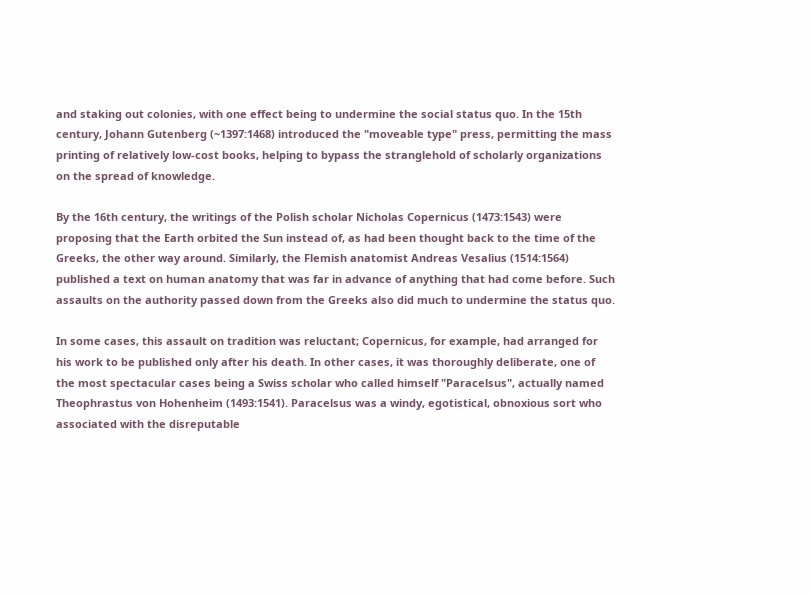and staking out colonies, with one effect being to undermine the social status quo. In the 15th century, Johann Gutenberg (~1397:1468) introduced the "moveable type" press, permitting the mass printing of relatively low-cost books, helping to bypass the stranglehold of scholarly organizations on the spread of knowledge.

By the 16th century, the writings of the Polish scholar Nicholas Copernicus (1473:1543) were proposing that the Earth orbited the Sun instead of, as had been thought back to the time of the Greeks, the other way around. Similarly, the Flemish anatomist Andreas Vesalius (1514:1564) published a text on human anatomy that was far in advance of anything that had come before. Such assaults on the authority passed down from the Greeks also did much to undermine the status quo.

In some cases, this assault on tradition was reluctant; Copernicus, for example, had arranged for his work to be published only after his death. In other cases, it was thoroughly deliberate, one of the most spectacular cases being a Swiss scholar who called himself "Paracelsus", actually named Theophrastus von Hohenheim (1493:1541). Paracelsus was a windy, egotistical, obnoxious sort who associated with the disreputable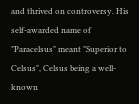and thrived on controversy. His self-awarded name of "Paracelsus" meant "Superior to Celsus", Celsus being a well-known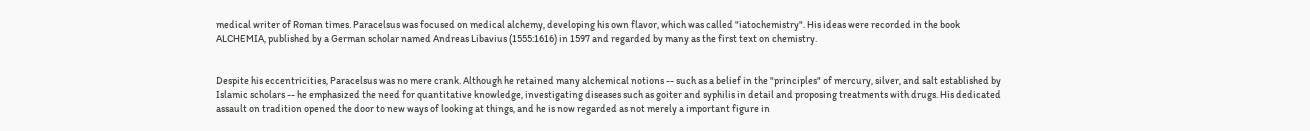medical writer of Roman times. Paracelsus was focused on medical alchemy, developing his own flavor, which was called "iatochemistry". His ideas were recorded in the book ALCHEMIA, published by a German scholar named Andreas Libavius (1555:1616) in 1597 and regarded by many as the first text on chemistry.


Despite his eccentricities, Paracelsus was no mere crank. Although he retained many alchemical notions -- such as a belief in the "principles" of mercury, silver, and salt established by Islamic scholars -- he emphasized the need for quantitative knowledge, investigating diseases such as goiter and syphilis in detail and proposing treatments with drugs. His dedicated assault on tradition opened the door to new ways of looking at things, and he is now regarded as not merely a important figure in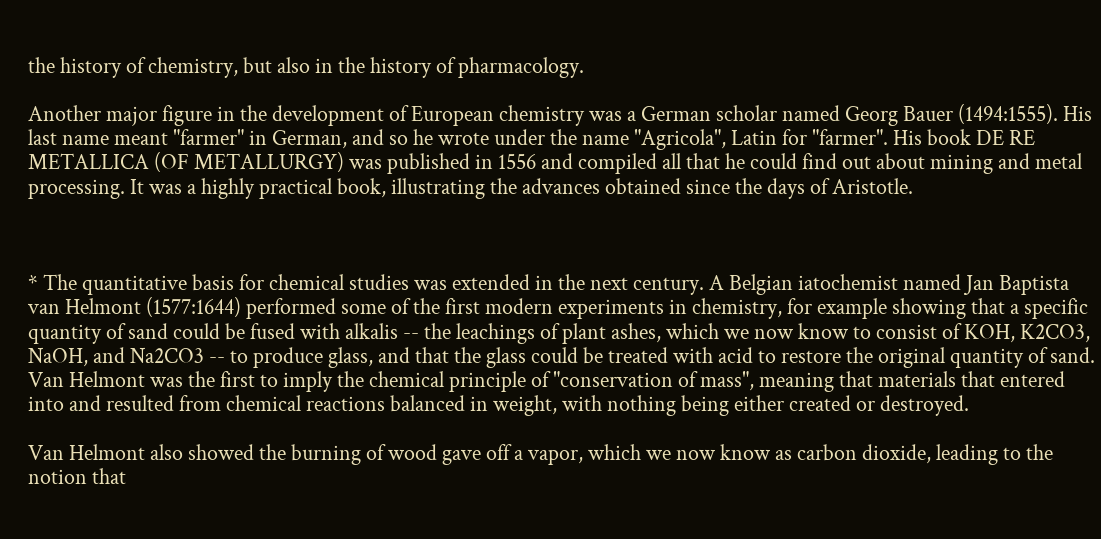the history of chemistry, but also in the history of pharmacology.

Another major figure in the development of European chemistry was a German scholar named Georg Bauer (1494:1555). His last name meant "farmer" in German, and so he wrote under the name "Agricola", Latin for "farmer". His book DE RE METALLICA (OF METALLURGY) was published in 1556 and compiled all that he could find out about mining and metal processing. It was a highly practical book, illustrating the advances obtained since the days of Aristotle.



* The quantitative basis for chemical studies was extended in the next century. A Belgian iatochemist named Jan Baptista van Helmont (1577:1644) performed some of the first modern experiments in chemistry, for example showing that a specific quantity of sand could be fused with alkalis -- the leachings of plant ashes, which we now know to consist of KOH, K2CO3, NaOH, and Na2CO3 -- to produce glass, and that the glass could be treated with acid to restore the original quantity of sand. Van Helmont was the first to imply the chemical principle of "conservation of mass", meaning that materials that entered into and resulted from chemical reactions balanced in weight, with nothing being either created or destroyed.

Van Helmont also showed the burning of wood gave off a vapor, which we now know as carbon dioxide, leading to the notion that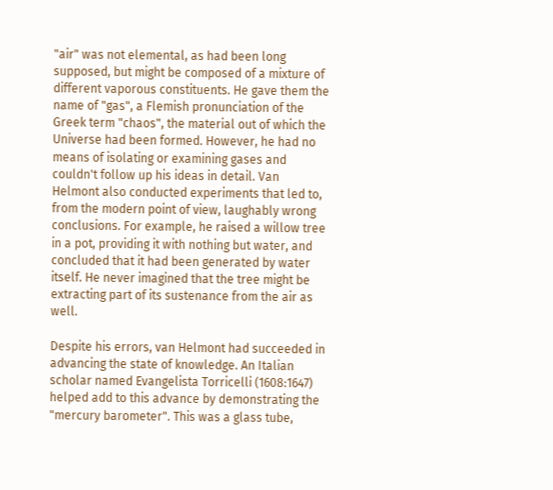"air" was not elemental, as had been long supposed, but might be composed of a mixture of different vaporous constituents. He gave them the name of "gas", a Flemish pronunciation of the Greek term "chaos", the material out of which the Universe had been formed. However, he had no means of isolating or examining gases and couldn't follow up his ideas in detail. Van Helmont also conducted experiments that led to, from the modern point of view, laughably wrong conclusions. For example, he raised a willow tree in a pot, providing it with nothing but water, and concluded that it had been generated by water itself. He never imagined that the tree might be extracting part of its sustenance from the air as well.

Despite his errors, van Helmont had succeeded in advancing the state of knowledge. An Italian scholar named Evangelista Torricelli (1608:1647) helped add to this advance by demonstrating the "mercury barometer". This was a glass tube,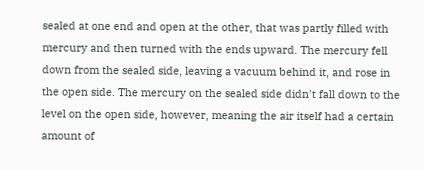sealed at one end and open at the other, that was partly filled with mercury and then turned with the ends upward. The mercury fell down from the sealed side, leaving a vacuum behind it, and rose in the open side. The mercury on the sealed side didn't fall down to the level on the open side, however, meaning the air itself had a certain amount of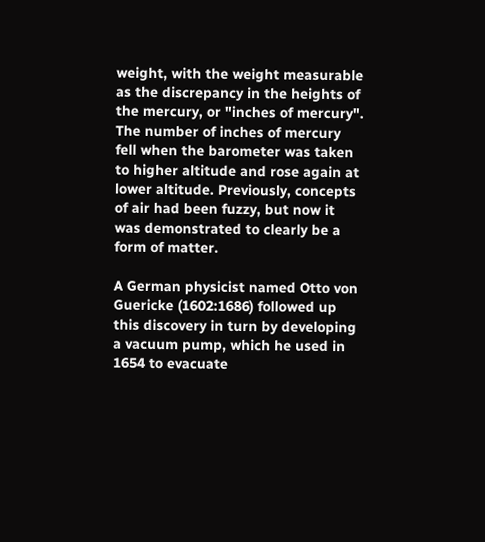weight, with the weight measurable as the discrepancy in the heights of the mercury, or "inches of mercury". The number of inches of mercury fell when the barometer was taken to higher altitude and rose again at lower altitude. Previously, concepts of air had been fuzzy, but now it was demonstrated to clearly be a form of matter.

A German physicist named Otto von Guericke (1602:1686) followed up this discovery in turn by developing a vacuum pump, which he used in 1654 to evacuate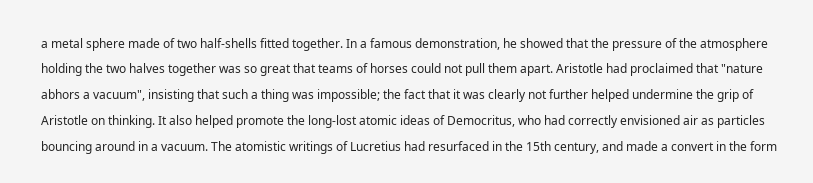a metal sphere made of two half-shells fitted together. In a famous demonstration, he showed that the pressure of the atmosphere holding the two halves together was so great that teams of horses could not pull them apart. Aristotle had proclaimed that "nature abhors a vacuum", insisting that such a thing was impossible; the fact that it was clearly not further helped undermine the grip of Aristotle on thinking. It also helped promote the long-lost atomic ideas of Democritus, who had correctly envisioned air as particles bouncing around in a vacuum. The atomistic writings of Lucretius had resurfaced in the 15th century, and made a convert in the form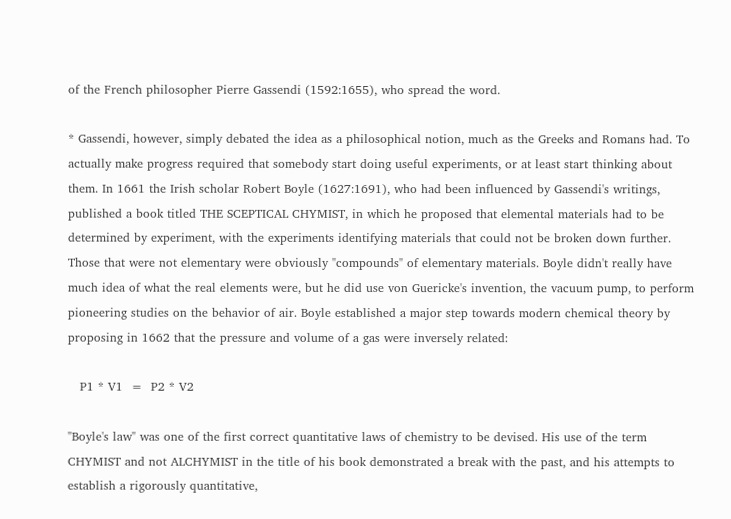of the French philosopher Pierre Gassendi (1592:1655), who spread the word.

* Gassendi, however, simply debated the idea as a philosophical notion, much as the Greeks and Romans had. To actually make progress required that somebody start doing useful experiments, or at least start thinking about them. In 1661 the Irish scholar Robert Boyle (1627:1691), who had been influenced by Gassendi's writings, published a book titled THE SCEPTICAL CHYMIST, in which he proposed that elemental materials had to be determined by experiment, with the experiments identifying materials that could not be broken down further. Those that were not elementary were obviously "compounds" of elementary materials. Boyle didn't really have much idea of what the real elements were, but he did use von Guericke's invention, the vacuum pump, to perform pioneering studies on the behavior of air. Boyle established a major step towards modern chemical theory by proposing in 1662 that the pressure and volume of a gas were inversely related:

   P1 * V1  =  P2 * V2

"Boyle's law" was one of the first correct quantitative laws of chemistry to be devised. His use of the term CHYMIST and not ALCHYMIST in the title of his book demonstrated a break with the past, and his attempts to establish a rigorously quantitative,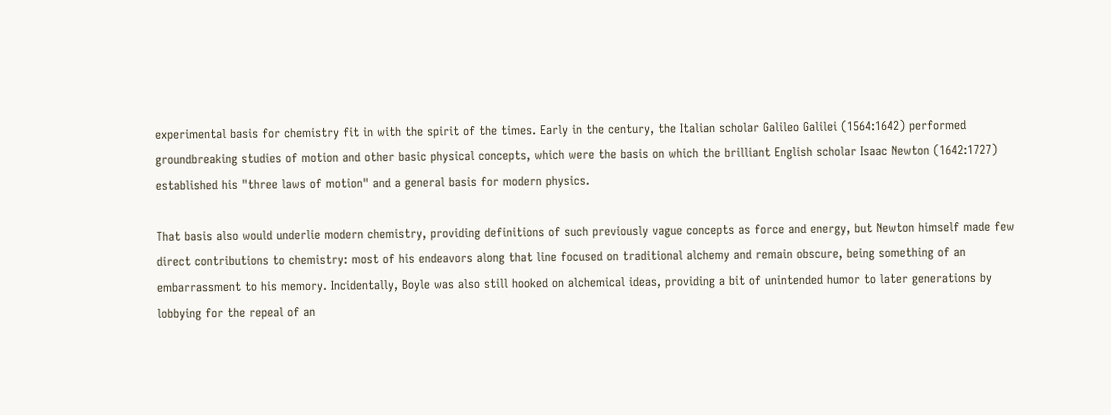experimental basis for chemistry fit in with the spirit of the times. Early in the century, the Italian scholar Galileo Galilei (1564:1642) performed groundbreaking studies of motion and other basic physical concepts, which were the basis on which the brilliant English scholar Isaac Newton (1642:1727) established his "three laws of motion" and a general basis for modern physics.

That basis also would underlie modern chemistry, providing definitions of such previously vague concepts as force and energy, but Newton himself made few direct contributions to chemistry: most of his endeavors along that line focused on traditional alchemy and remain obscure, being something of an embarrassment to his memory. Incidentally, Boyle was also still hooked on alchemical ideas, providing a bit of unintended humor to later generations by lobbying for the repeal of an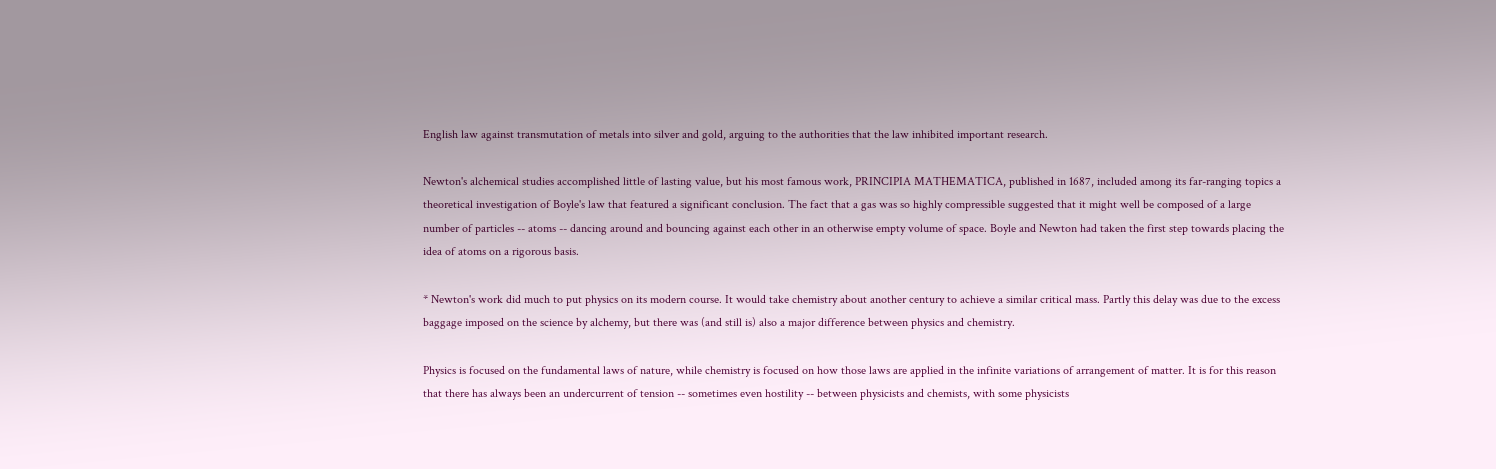English law against transmutation of metals into silver and gold, arguing to the authorities that the law inhibited important research.

Newton's alchemical studies accomplished little of lasting value, but his most famous work, PRINCIPIA MATHEMATICA, published in 1687, included among its far-ranging topics a theoretical investigation of Boyle's law that featured a significant conclusion. The fact that a gas was so highly compressible suggested that it might well be composed of a large number of particles -- atoms -- dancing around and bouncing against each other in an otherwise empty volume of space. Boyle and Newton had taken the first step towards placing the idea of atoms on a rigorous basis.

* Newton's work did much to put physics on its modern course. It would take chemistry about another century to achieve a similar critical mass. Partly this delay was due to the excess baggage imposed on the science by alchemy, but there was (and still is) also a major difference between physics and chemistry.

Physics is focused on the fundamental laws of nature, while chemistry is focused on how those laws are applied in the infinite variations of arrangement of matter. It is for this reason that there has always been an undercurrent of tension -- sometimes even hostility -- between physicists and chemists, with some physicists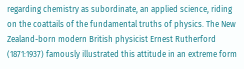regarding chemistry as subordinate, an applied science, riding on the coattails of the fundamental truths of physics. The New Zealand-born modern British physicist Ernest Rutherford (1871:1937) famously illustrated this attitude in an extreme form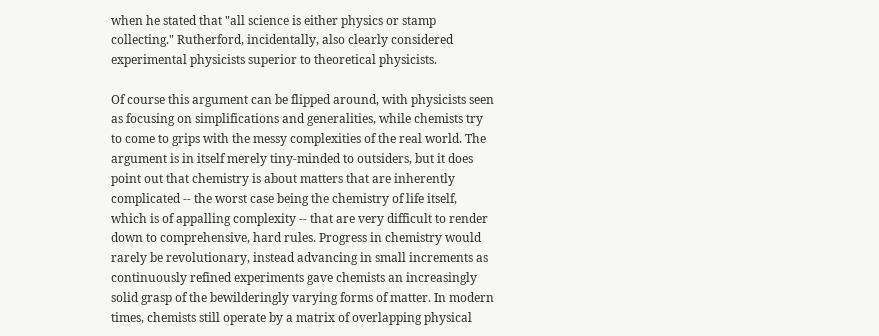when he stated that "all science is either physics or stamp collecting." Rutherford, incidentally, also clearly considered experimental physicists superior to theoretical physicists.

Of course this argument can be flipped around, with physicists seen as focusing on simplifications and generalities, while chemists try to come to grips with the messy complexities of the real world. The argument is in itself merely tiny-minded to outsiders, but it does point out that chemistry is about matters that are inherently complicated -- the worst case being the chemistry of life itself, which is of appalling complexity -- that are very difficult to render down to comprehensive, hard rules. Progress in chemistry would rarely be revolutionary, instead advancing in small increments as continuously refined experiments gave chemists an increasingly solid grasp of the bewilderingly varying forms of matter. In modern times, chemists still operate by a matrix of overlapping physical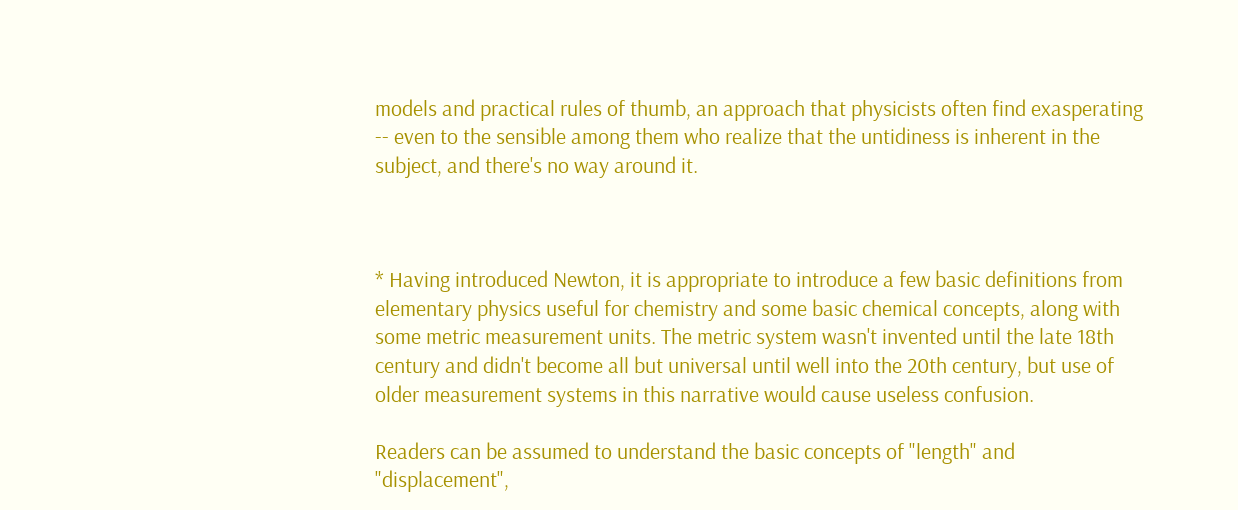models and practical rules of thumb, an approach that physicists often find exasperating -- even to the sensible among them who realize that the untidiness is inherent in the subject, and there's no way around it.



* Having introduced Newton, it is appropriate to introduce a few basic definitions from elementary physics useful for chemistry and some basic chemical concepts, along with some metric measurement units. The metric system wasn't invented until the late 18th century and didn't become all but universal until well into the 20th century, but use of older measurement systems in this narrative would cause useless confusion.

Readers can be assumed to understand the basic concepts of "length" and "displacement",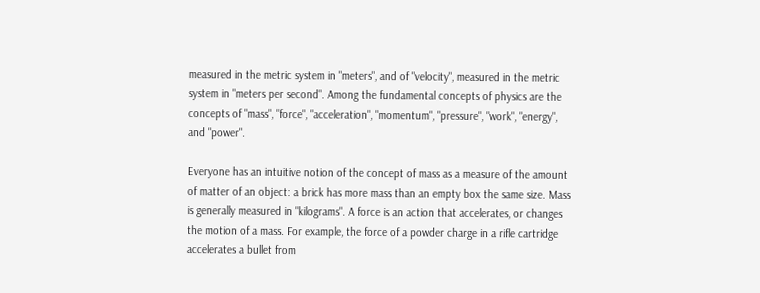measured in the metric system in "meters", and of "velocity", measured in the metric system in "meters per second". Among the fundamental concepts of physics are the concepts of "mass", "force", "acceleration", "momentum", "pressure", "work", "energy", and "power".

Everyone has an intuitive notion of the concept of mass as a measure of the amount of matter of an object: a brick has more mass than an empty box the same size. Mass is generally measured in "kilograms". A force is an action that accelerates, or changes the motion of a mass. For example, the force of a powder charge in a rifle cartridge accelerates a bullet from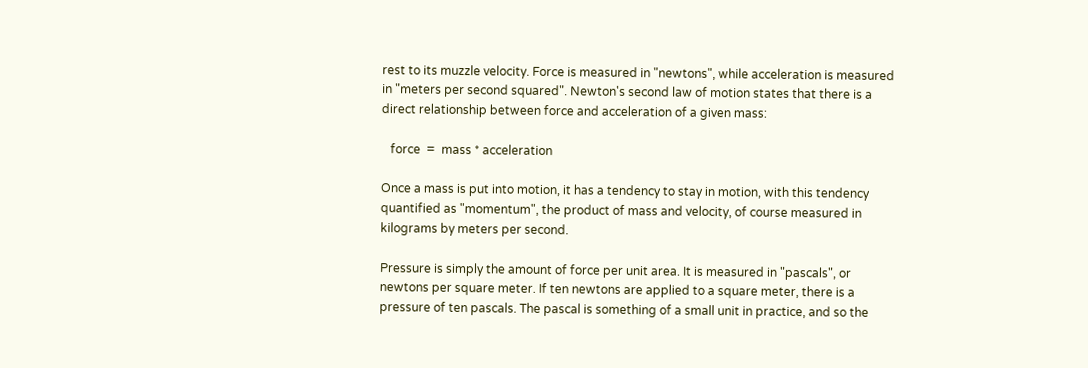rest to its muzzle velocity. Force is measured in "newtons", while acceleration is measured in "meters per second squared". Newton's second law of motion states that there is a direct relationship between force and acceleration of a given mass:

   force  =  mass * acceleration

Once a mass is put into motion, it has a tendency to stay in motion, with this tendency quantified as "momentum", the product of mass and velocity, of course measured in kilograms by meters per second.

Pressure is simply the amount of force per unit area. It is measured in "pascals", or newtons per square meter. If ten newtons are applied to a square meter, there is a pressure of ten pascals. The pascal is something of a small unit in practice, and so the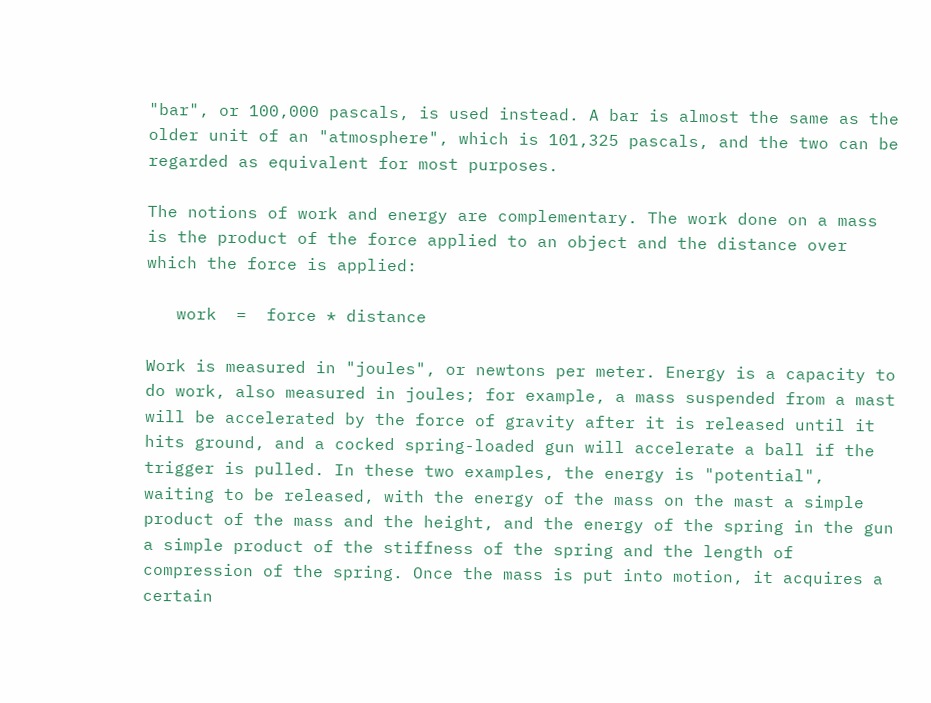"bar", or 100,000 pascals, is used instead. A bar is almost the same as the older unit of an "atmosphere", which is 101,325 pascals, and the two can be regarded as equivalent for most purposes.

The notions of work and energy are complementary. The work done on a mass is the product of the force applied to an object and the distance over which the force is applied:

   work  =  force * distance

Work is measured in "joules", or newtons per meter. Energy is a capacity to do work, also measured in joules; for example, a mass suspended from a mast will be accelerated by the force of gravity after it is released until it hits ground, and a cocked spring-loaded gun will accelerate a ball if the trigger is pulled. In these two examples, the energy is "potential", waiting to be released, with the energy of the mass on the mast a simple product of the mass and the height, and the energy of the spring in the gun a simple product of the stiffness of the spring and the length of compression of the spring. Once the mass is put into motion, it acquires a certain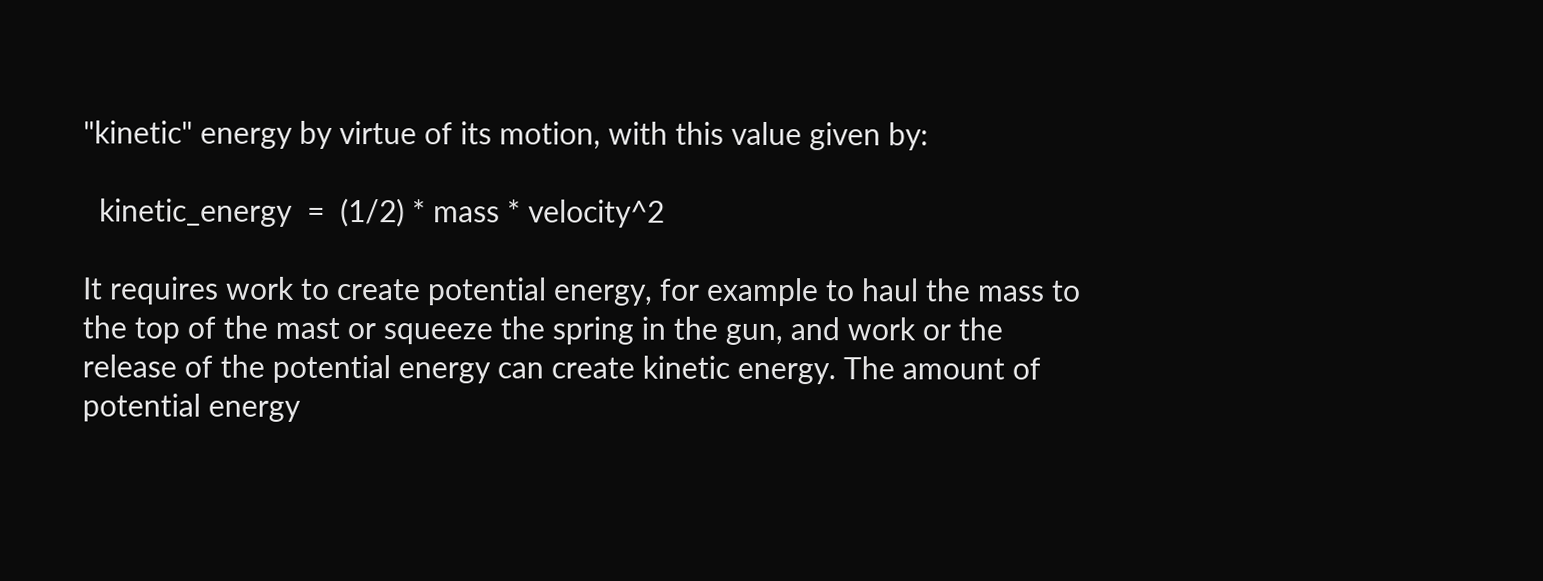"kinetic" energy by virtue of its motion, with this value given by:

  kinetic_energy  =  (1/2) * mass * velocity^2

It requires work to create potential energy, for example to haul the mass to the top of the mast or squeeze the spring in the gun, and work or the release of the potential energy can create kinetic energy. The amount of potential energy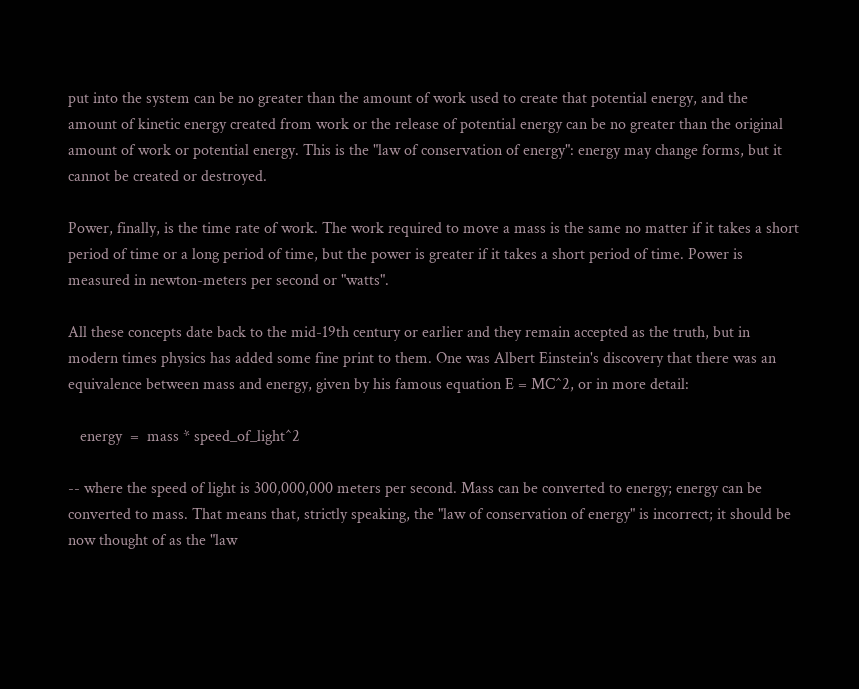put into the system can be no greater than the amount of work used to create that potential energy, and the amount of kinetic energy created from work or the release of potential energy can be no greater than the original amount of work or potential energy. This is the "law of conservation of energy": energy may change forms, but it cannot be created or destroyed.

Power, finally, is the time rate of work. The work required to move a mass is the same no matter if it takes a short period of time or a long period of time, but the power is greater if it takes a short period of time. Power is measured in newton-meters per second or "watts".

All these concepts date back to the mid-19th century or earlier and they remain accepted as the truth, but in modern times physics has added some fine print to them. One was Albert Einstein's discovery that there was an equivalence between mass and energy, given by his famous equation E = MC^2, or in more detail:

   energy  =  mass * speed_of_light^2

-- where the speed of light is 300,000,000 meters per second. Mass can be converted to energy; energy can be converted to mass. That means that, strictly speaking, the "law of conservation of energy" is incorrect; it should be now thought of as the "law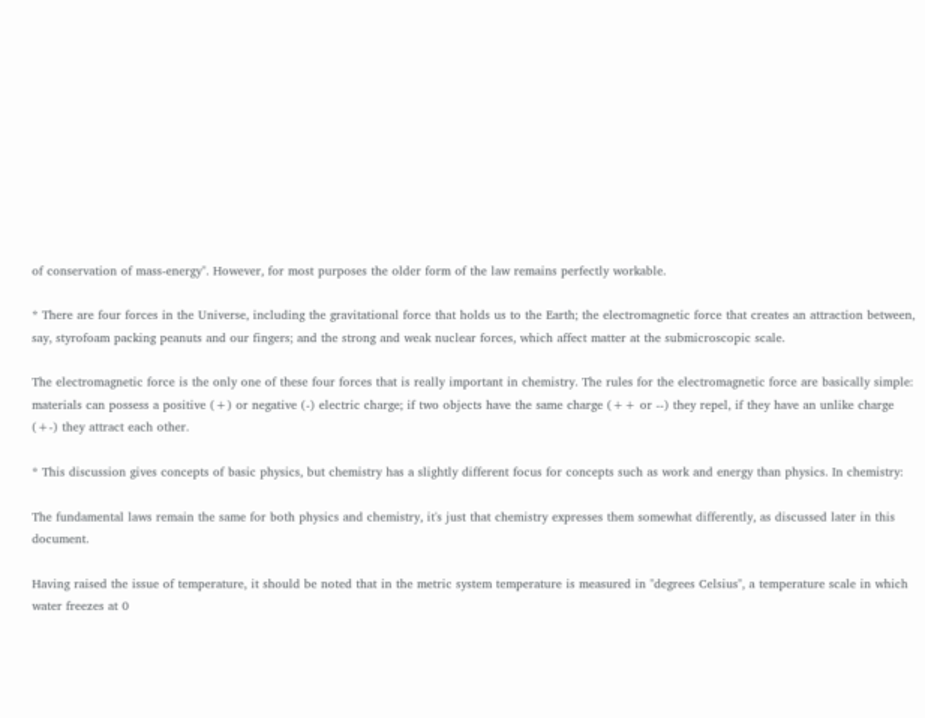of conservation of mass-energy". However, for most purposes the older form of the law remains perfectly workable.

* There are four forces in the Universe, including the gravitational force that holds us to the Earth; the electromagnetic force that creates an attraction between, say, styrofoam packing peanuts and our fingers; and the strong and weak nuclear forces, which affect matter at the submicroscopic scale.

The electromagnetic force is the only one of these four forces that is really important in chemistry. The rules for the electromagnetic force are basically simple: materials can possess a positive (+) or negative (-) electric charge; if two objects have the same charge (++ or --) they repel, if they have an unlike charge (+-) they attract each other.

* This discussion gives concepts of basic physics, but chemistry has a slightly different focus for concepts such as work and energy than physics. In chemistry:

The fundamental laws remain the same for both physics and chemistry, it's just that chemistry expresses them somewhat differently, as discussed later in this document.

Having raised the issue of temperature, it should be noted that in the metric system temperature is measured in "degrees Celsius", a temperature scale in which water freezes at 0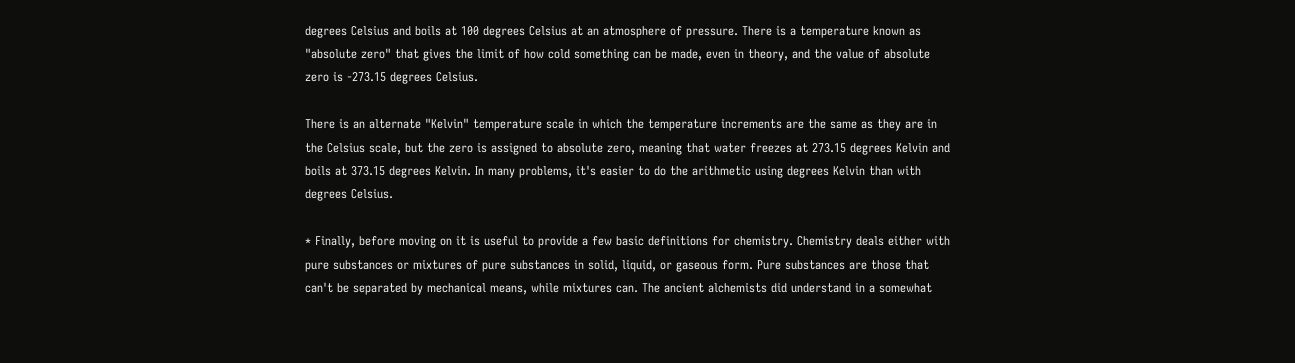degrees Celsius and boils at 100 degrees Celsius at an atmosphere of pressure. There is a temperature known as "absolute zero" that gives the limit of how cold something can be made, even in theory, and the value of absolute zero is -273.15 degrees Celsius.

There is an alternate "Kelvin" temperature scale in which the temperature increments are the same as they are in the Celsius scale, but the zero is assigned to absolute zero, meaning that water freezes at 273.15 degrees Kelvin and boils at 373.15 degrees Kelvin. In many problems, it's easier to do the arithmetic using degrees Kelvin than with degrees Celsius.

* Finally, before moving on it is useful to provide a few basic definitions for chemistry. Chemistry deals either with pure substances or mixtures of pure substances in solid, liquid, or gaseous form. Pure substances are those that can't be separated by mechanical means, while mixtures can. The ancient alchemists did understand in a somewhat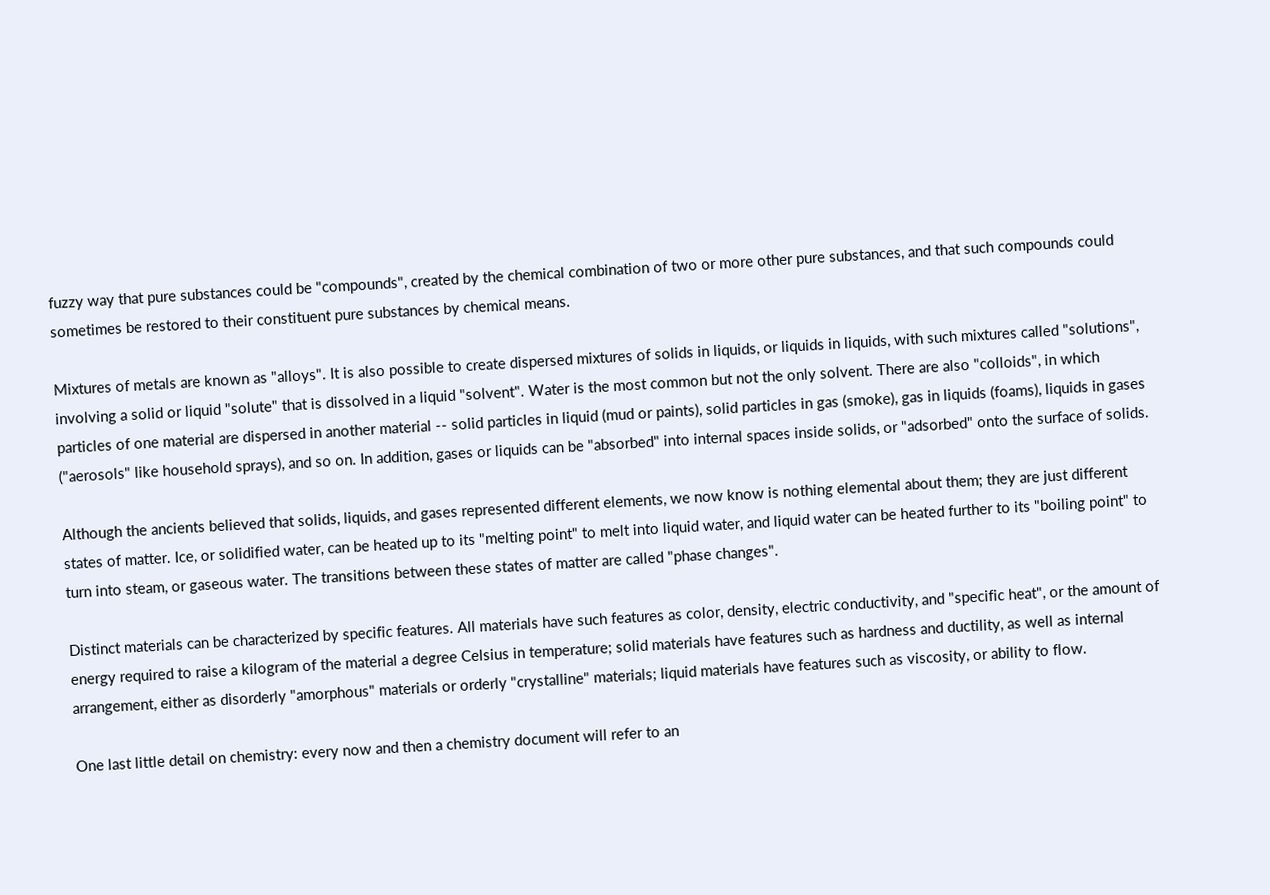fuzzy way that pure substances could be "compounds", created by the chemical combination of two or more other pure substances, and that such compounds could sometimes be restored to their constituent pure substances by chemical means.

Mixtures of metals are known as "alloys". It is also possible to create dispersed mixtures of solids in liquids, or liquids in liquids, with such mixtures called "solutions", involving a solid or liquid "solute" that is dissolved in a liquid "solvent". Water is the most common but not the only solvent. There are also "colloids", in which particles of one material are dispersed in another material -- solid particles in liquid (mud or paints), solid particles in gas (smoke), gas in liquids (foams), liquids in gases ("aerosols" like household sprays), and so on. In addition, gases or liquids can be "absorbed" into internal spaces inside solids, or "adsorbed" onto the surface of solids.

Although the ancients believed that solids, liquids, and gases represented different elements, we now know is nothing elemental about them; they are just different states of matter. Ice, or solidified water, can be heated up to its "melting point" to melt into liquid water, and liquid water can be heated further to its "boiling point" to turn into steam, or gaseous water. The transitions between these states of matter are called "phase changes".

Distinct materials can be characterized by specific features. All materials have such features as color, density, electric conductivity, and "specific heat", or the amount of energy required to raise a kilogram of the material a degree Celsius in temperature; solid materials have features such as hardness and ductility, as well as internal arrangement, either as disorderly "amorphous" materials or orderly "crystalline" materials; liquid materials have features such as viscosity, or ability to flow.

One last little detail on chemistry: every now and then a chemistry document will refer to an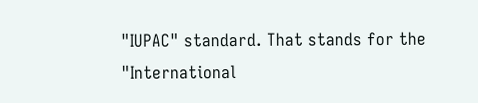"IUPAC" standard. That stands for the "International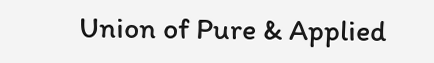Union of Pure & Applied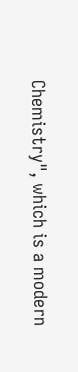Chemistry", which is a modern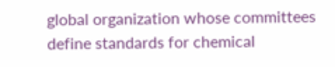global organization whose committees define standards for chemical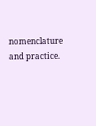nomenclature and practice.